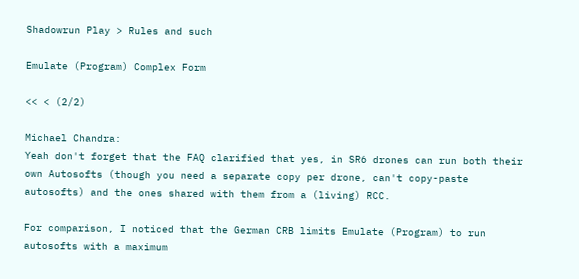Shadowrun Play > Rules and such

Emulate (Program) Complex Form

<< < (2/2)

Michael Chandra:
Yeah don't forget that the FAQ clarified that yes, in SR6 drones can run both their own Autosofts (though you need a separate copy per drone, can't copy-paste autosofts) and the ones shared with them from a (living) RCC.

For comparison, I noticed that the German CRB limits Emulate (Program) to run autosofts with a maximum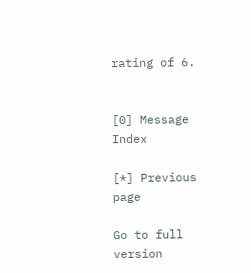rating of 6.


[0] Message Index

[*] Previous page

Go to full version